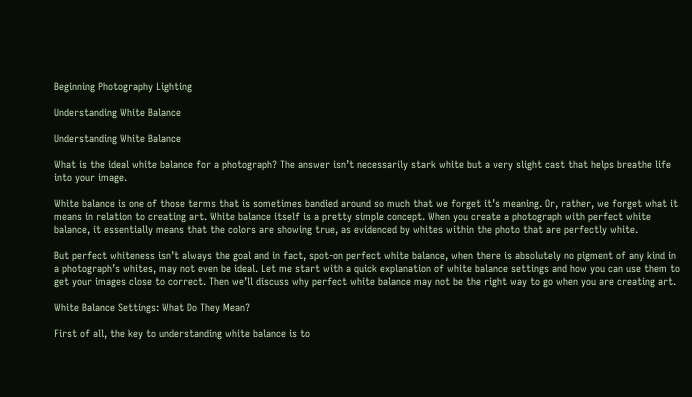Beginning Photography Lighting

Understanding White Balance

Understanding White Balance

What is the ideal white balance for a photograph? The answer isn’t necessarily stark white but a very slight cast that helps breathe life into your image.

White balance is one of those terms that is sometimes bandied around so much that we forget it’s meaning. Or, rather, we forget what it means in relation to creating art. White balance itself is a pretty simple concept. When you create a photograph with perfect white balance, it essentially means that the colors are showing true, as evidenced by whites within the photo that are perfectly white.

But perfect whiteness isn’t always the goal and in fact, spot-on perfect white balance, when there is absolutely no pigment of any kind in a photograph’s whites, may not even be ideal. Let me start with a quick explanation of white balance settings and how you can use them to get your images close to correct. Then we’ll discuss why perfect white balance may not be the right way to go when you are creating art.

White Balance Settings: What Do They Mean?

First of all, the key to understanding white balance is to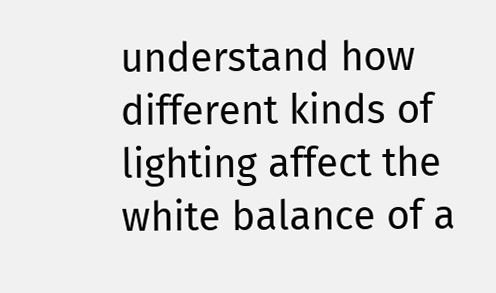understand how different kinds of lighting affect the white balance of a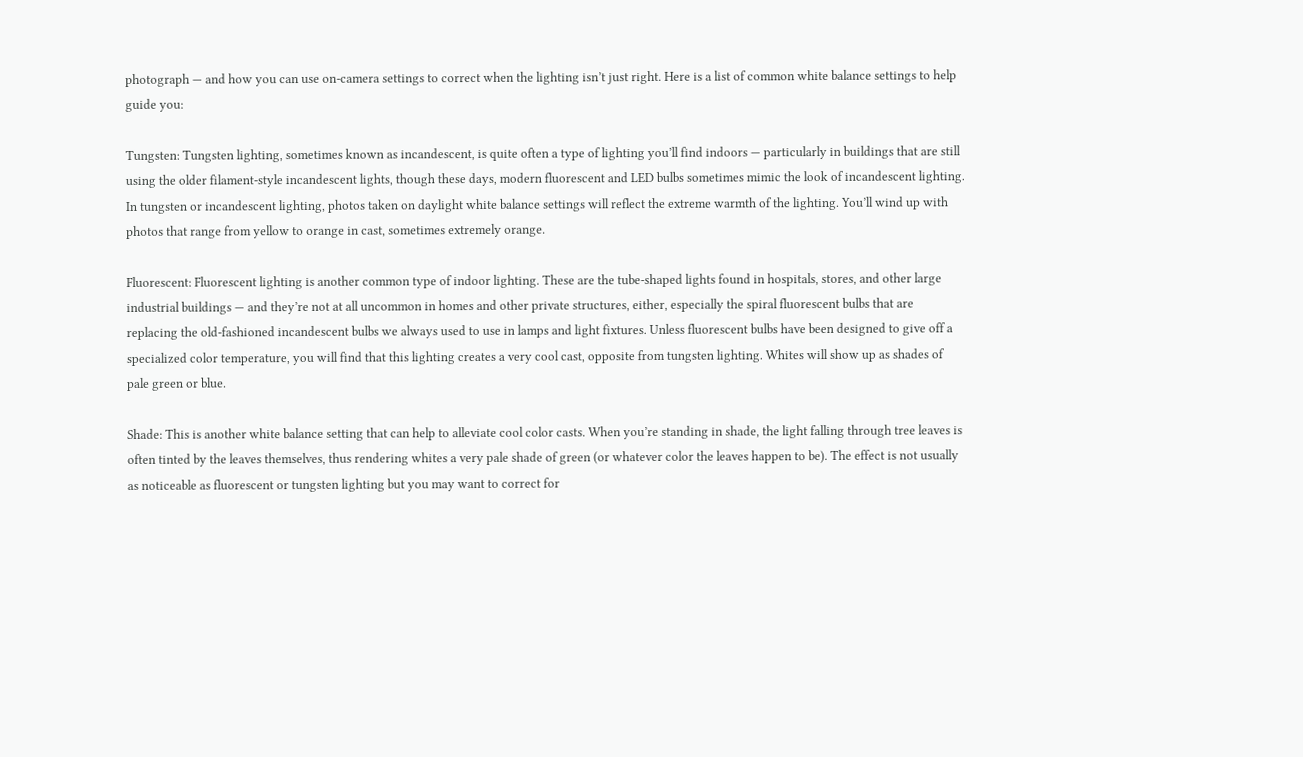photograph — and how you can use on-camera settings to correct when the lighting isn’t just right. Here is a list of common white balance settings to help guide you:

Tungsten: Tungsten lighting, sometimes known as incandescent, is quite often a type of lighting you’ll find indoors — particularly in buildings that are still using the older filament-style incandescent lights, though these days, modern fluorescent and LED bulbs sometimes mimic the look of incandescent lighting. In tungsten or incandescent lighting, photos taken on daylight white balance settings will reflect the extreme warmth of the lighting. You’ll wind up with photos that range from yellow to orange in cast, sometimes extremely orange.

Fluorescent: Fluorescent lighting is another common type of indoor lighting. These are the tube-shaped lights found in hospitals, stores, and other large industrial buildings — and they’re not at all uncommon in homes and other private structures, either, especially the spiral fluorescent bulbs that are replacing the old-fashioned incandescent bulbs we always used to use in lamps and light fixtures. Unless fluorescent bulbs have been designed to give off a specialized color temperature, you will find that this lighting creates a very cool cast, opposite from tungsten lighting. Whites will show up as shades of pale green or blue.

Shade: This is another white balance setting that can help to alleviate cool color casts. When you’re standing in shade, the light falling through tree leaves is often tinted by the leaves themselves, thus rendering whites a very pale shade of green (or whatever color the leaves happen to be). The effect is not usually as noticeable as fluorescent or tungsten lighting but you may want to correct for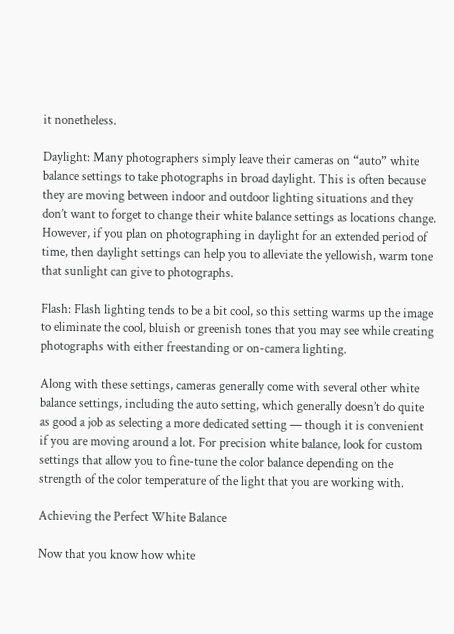it nonetheless.

Daylight: Many photographers simply leave their cameras on “auto” white balance settings to take photographs in broad daylight. This is often because they are moving between indoor and outdoor lighting situations and they don’t want to forget to change their white balance settings as locations change. However, if you plan on photographing in daylight for an extended period of time, then daylight settings can help you to alleviate the yellowish, warm tone that sunlight can give to photographs.

Flash: Flash lighting tends to be a bit cool, so this setting warms up the image to eliminate the cool, bluish or greenish tones that you may see while creating photographs with either freestanding or on-camera lighting.

Along with these settings, cameras generally come with several other white balance settings, including the auto setting, which generally doesn’t do quite as good a job as selecting a more dedicated setting — though it is convenient if you are moving around a lot. For precision white balance, look for custom settings that allow you to fine-tune the color balance depending on the strength of the color temperature of the light that you are working with.

Achieving the Perfect White Balance

Now that you know how white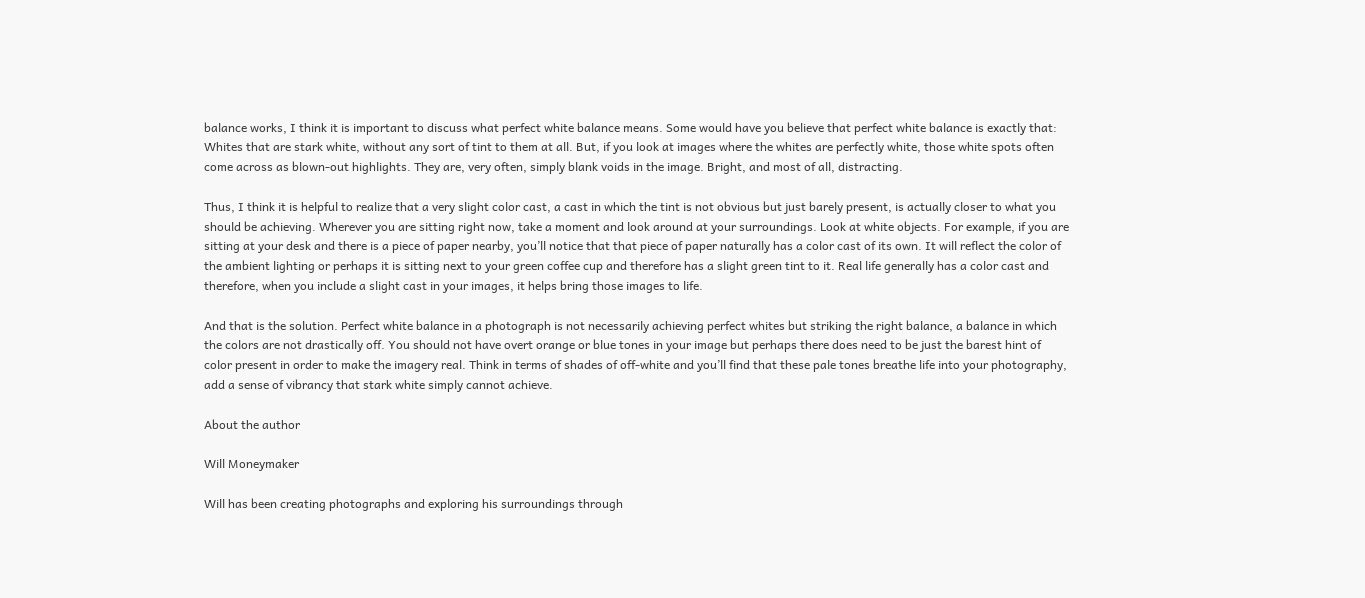balance works, I think it is important to discuss what perfect white balance means. Some would have you believe that perfect white balance is exactly that: Whites that are stark white, without any sort of tint to them at all. But, if you look at images where the whites are perfectly white, those white spots often come across as blown-out highlights. They are, very often, simply blank voids in the image. Bright, and most of all, distracting.

Thus, I think it is helpful to realize that a very slight color cast, a cast in which the tint is not obvious but just barely present, is actually closer to what you should be achieving. Wherever you are sitting right now, take a moment and look around at your surroundings. Look at white objects. For example, if you are sitting at your desk and there is a piece of paper nearby, you’ll notice that that piece of paper naturally has a color cast of its own. It will reflect the color of the ambient lighting or perhaps it is sitting next to your green coffee cup and therefore has a slight green tint to it. Real life generally has a color cast and therefore, when you include a slight cast in your images, it helps bring those images to life.

And that is the solution. Perfect white balance in a photograph is not necessarily achieving perfect whites but striking the right balance, a balance in which the colors are not drastically off. You should not have overt orange or blue tones in your image but perhaps there does need to be just the barest hint of color present in order to make the imagery real. Think in terms of shades of off-white and you’ll find that these pale tones breathe life into your photography, add a sense of vibrancy that stark white simply cannot achieve.

About the author

Will Moneymaker

Will has been creating photographs and exploring his surroundings through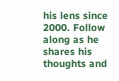his lens since 2000. Follow along as he shares his thoughts and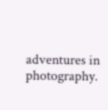adventures in photography.